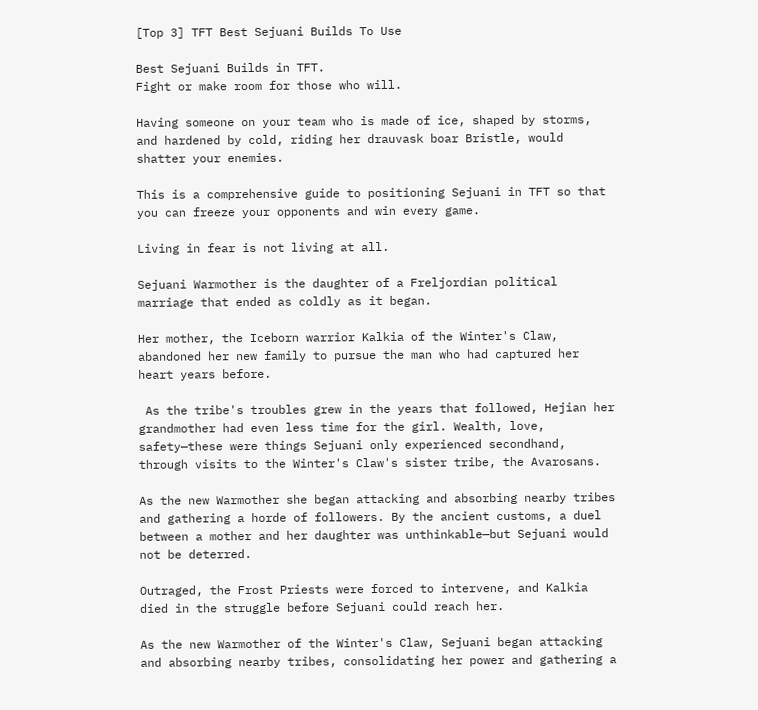[Top 3] TFT Best Sejuani Builds To Use

Best Sejuani Builds in TFT.
Fight or make room for those who will.

Having someone on your team who is made of ice, shaped by storms, and hardened by cold, riding her drauvask boar Bristle, would shatter your enemies.

This is a comprehensive guide to positioning Sejuani in TFT so that you can freeze your opponents and win every game.

Living in fear is not living at all.

Sejuani Warmother is the daughter of a Freljordian political marriage that ended as coldly as it began.

Her mother, the Iceborn warrior Kalkia of the Winter's Claw, abandoned her new family to pursue the man who had captured her heart years before.

 As the tribe's troubles grew in the years that followed, Hejian her grandmother had even less time for the girl. Wealth, love, safety—these were things Sejuani only experienced secondhand, through visits to the Winter's Claw's sister tribe, the Avarosans.

As the new Warmother she began attacking and absorbing nearby tribes and gathering a horde of followers. By the ancient customs, a duel between a mother and her daughter was unthinkable—but Sejuani would not be deterred.

Outraged, the Frost Priests were forced to intervene, and Kalkia died in the struggle before Sejuani could reach her.

As the new Warmother of the Winter's Claw, Sejuani began attacking and absorbing nearby tribes, consolidating her power and gathering a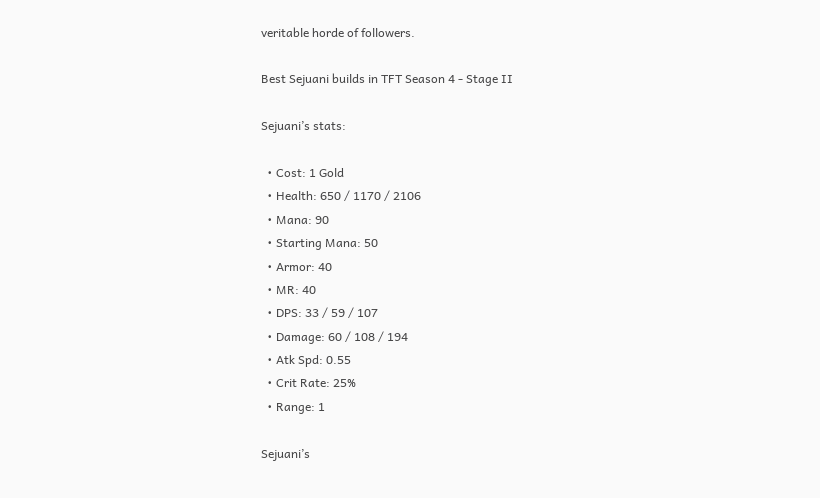veritable horde of followers.

Best Sejuani builds in TFT Season 4 - Stage II

Sejuani’s stats:

  • Cost: 1 Gold
  • Health: 650 / 1170 / 2106
  • Mana: 90
  • Starting Mana: 50
  • Armor: 40
  • MR: 40
  • DPS: 33 / 59 / 107
  • Damage: 60 / 108 / 194
  • Atk Spd: 0.55
  • Crit Rate: 25%
  • Range: 1

Sejuani’s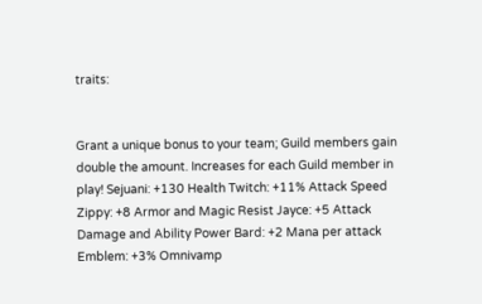traits:


Grant a unique bonus to your team; Guild members gain double the amount. Increases for each Guild member in play! Sejuani: +130 Health Twitch: +11% Attack Speed Zippy: +8 Armor and Magic Resist Jayce: +5 Attack Damage and Ability Power Bard: +2 Mana per attack Emblem: +3% Omnivamp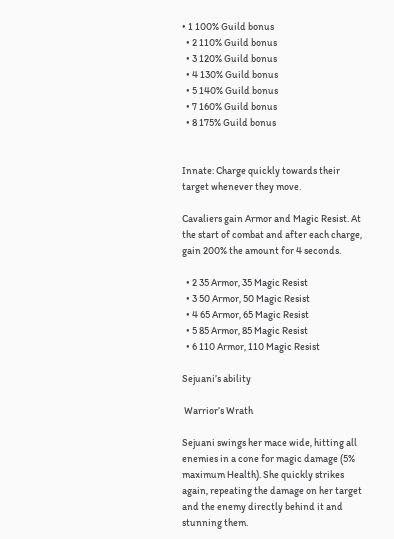• 1 100% Guild bonus
  • 2 110% Guild bonus
  • 3 120% Guild bonus
  • 4 130% Guild bonus
  • 5 140% Guild bonus
  • 7 160% Guild bonus
  • 8 175% Guild bonus


Innate: Charge quickly towards their target whenever they move.

Cavaliers gain Armor and Magic Resist. At the start of combat and after each charge, gain 200% the amount for 4 seconds.

  • 2 35 Armor, 35 Magic Resist
  • 3 50 Armor, 50 Magic Resist
  • 4 65 Armor, 65 Magic Resist
  • 5 85 Armor, 85 Magic Resist
  • 6 110 Armor, 110 Magic Resist

Sejuani’s ability

 Warrior’s Wrath

Sejuani swings her mace wide, hitting all enemies in a cone for magic damage (5% maximum Health). She quickly strikes again, repeating the damage on her target and the enemy directly behind it and stunning them.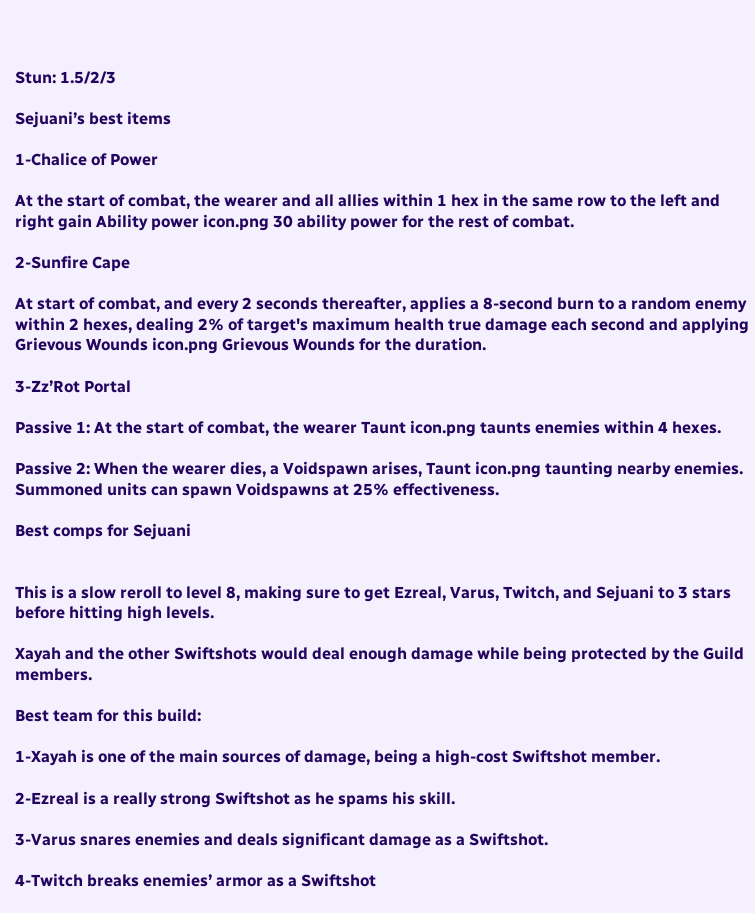Stun: 1.5/2/3

Sejuani’s best items

1-Chalice of Power

At the start of combat, the wearer and all allies within 1 hex in the same row to the left and right gain Ability power icon.png 30 ability power for the rest of combat.

2-Sunfire Cape

At start of combat, and every 2 seconds thereafter, applies a 8-second burn to a random enemy within 2 hexes, dealing 2% of target's maximum health true damage each second and applying Grievous Wounds icon.png Grievous Wounds for the duration.

3-Zz’Rot Portal

Passive 1: At the start of combat, the wearer Taunt icon.png taunts enemies within 4 hexes.

Passive 2: When the wearer dies, a Voidspawn arises, Taunt icon.png taunting nearby enemies. Summoned units can spawn Voidspawns at 25% effectiveness.

Best comps for Sejuani


This is a slow reroll to level 8, making sure to get Ezreal, Varus, Twitch, and Sejuani to 3 stars before hitting high levels.

Xayah and the other Swiftshots would deal enough damage while being protected by the Guild members.

Best team for this build:

1-Xayah is one of the main sources of damage, being a high-cost Swiftshot member.

2-Ezreal is a really strong Swiftshot as he spams his skill.

3-Varus snares enemies and deals significant damage as a Swiftshot.

4-Twitch breaks enemies’ armor as a Swiftshot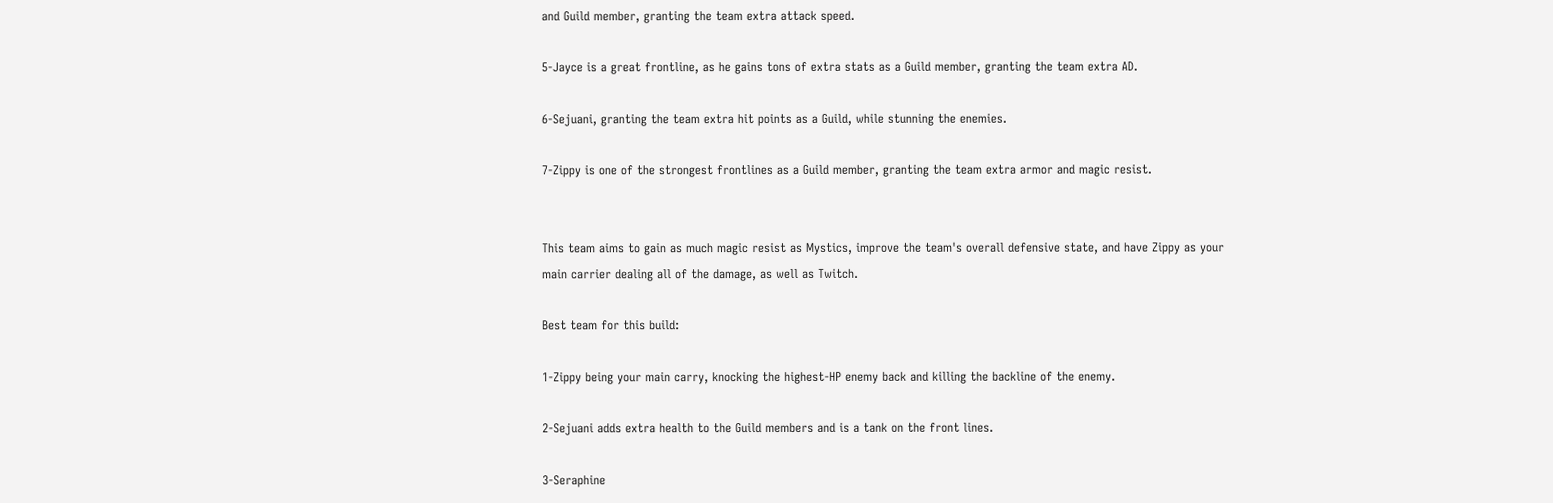and Guild member, granting the team extra attack speed.

5-Jayce is a great frontline, as he gains tons of extra stats as a Guild member, granting the team extra AD.

6-Sejuani, granting the team extra hit points as a Guild, while stunning the enemies.

7-Zippy is one of the strongest frontlines as a Guild member, granting the team extra armor and magic resist.


This team aims to gain as much magic resist as Mystics, improve the team's overall defensive state, and have Zippy as your main carrier dealing all of the damage, as well as Twitch.

Best team for this build:

1-Zippy being your main carry, knocking the highest-HP enemy back and killing the backline of the enemy.

2-Sejuani adds extra health to the Guild members and is a tank on the front lines.

3-Seraphine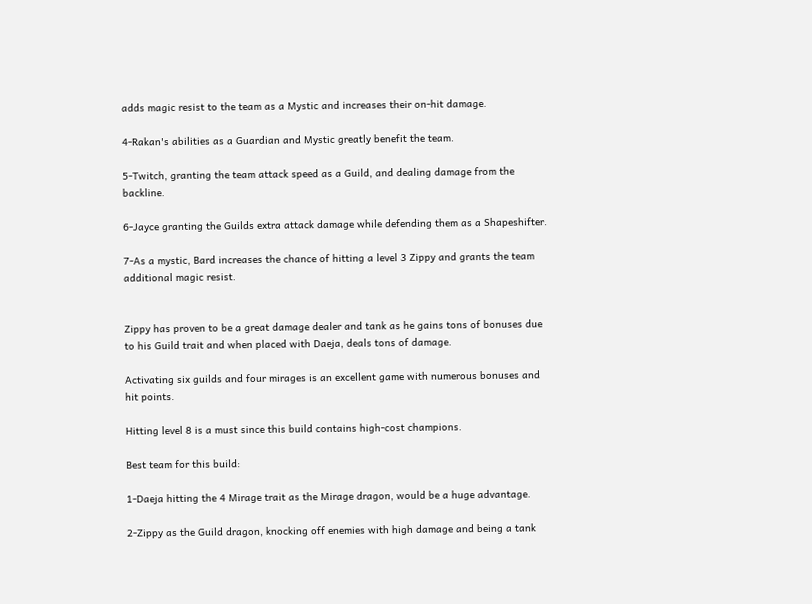adds magic resist to the team as a Mystic and increases their on-hit damage.

4-Rakan's abilities as a Guardian and Mystic greatly benefit the team.

5-Twitch, granting the team attack speed as a Guild, and dealing damage from the backline.

6-Jayce granting the Guilds extra attack damage while defending them as a Shapeshifter.

7-As a mystic, Bard increases the chance of hitting a level 3 Zippy and grants the team additional magic resist.


Zippy has proven to be a great damage dealer and tank as he gains tons of bonuses due to his Guild trait and when placed with Daeja, deals tons of damage.

Activating six guilds and four mirages is an excellent game with numerous bonuses and hit points.

Hitting level 8 is a must since this build contains high-cost champions.

Best team for this build:

1-Daeja hitting the 4 Mirage trait as the Mirage dragon, would be a huge advantage.

2-Zippy as the Guild dragon, knocking off enemies with high damage and being a tank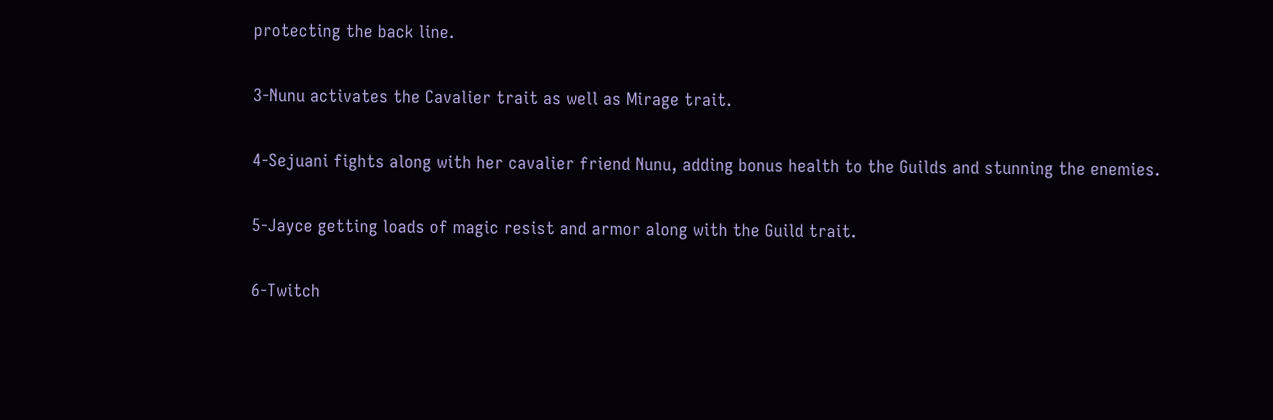protecting the back line.

3-Nunu activates the Cavalier trait as well as Mirage trait.

4-Sejuani fights along with her cavalier friend Nunu, adding bonus health to the Guilds and stunning the enemies.

5-Jayce getting loads of magic resist and armor along with the Guild trait.

6-Twitch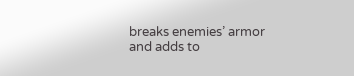breaks enemies’ armor and adds to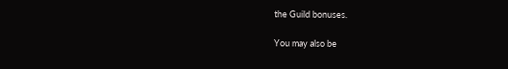the Guild bonuses.

You may also be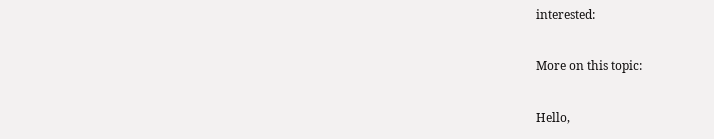interested:

More on this topic:

Hello,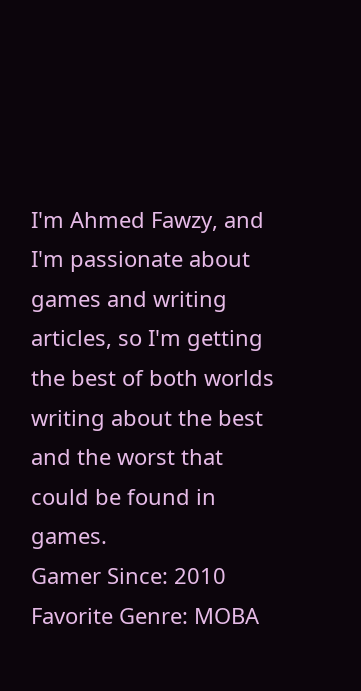I'm Ahmed Fawzy, and I'm passionate about games and writing articles, so I'm getting the best of both worlds writing about the best and the worst that could be found in games.
Gamer Since: 2010
Favorite Genre: MOBA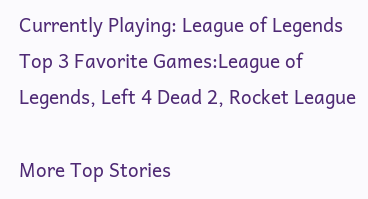Currently Playing: League of Legends
Top 3 Favorite Games:League of Legends, Left 4 Dead 2, Rocket League

More Top Stories